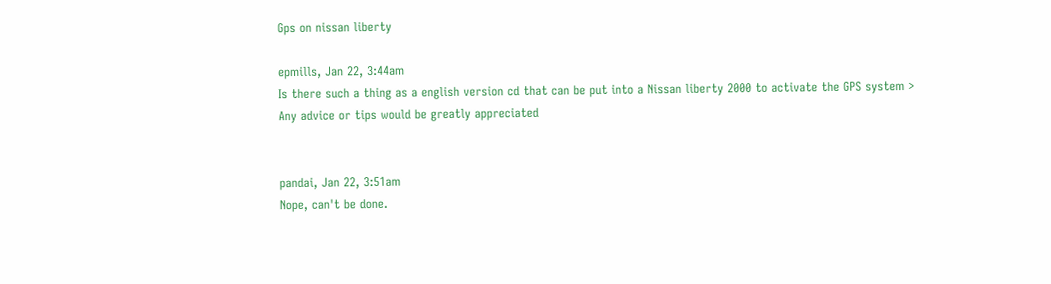Gps on nissan liberty

epmills, Jan 22, 3:44am
Is there such a thing as a english version cd that can be put into a Nissan liberty 2000 to activate the GPS system >
Any advice or tips would be greatly appreciated


pandai, Jan 22, 3:51am
Nope, can't be done.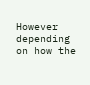However depending on how the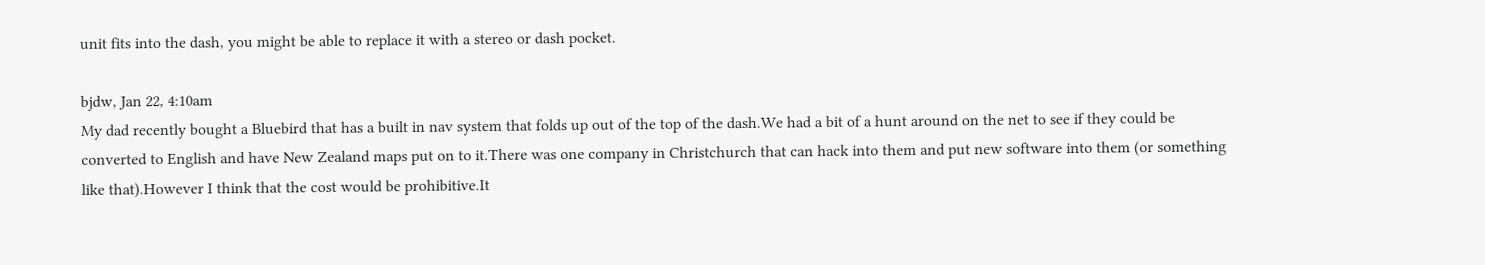unit fits into the dash, you might be able to replace it with a stereo or dash pocket.

bjdw, Jan 22, 4:10am
My dad recently bought a Bluebird that has a built in nav system that folds up out of the top of the dash.We had a bit of a hunt around on the net to see if they could be converted to English and have New Zealand maps put on to it.There was one company in Christchurch that can hack into them and put new software into them (or something like that).However I think that the cost would be prohibitive.It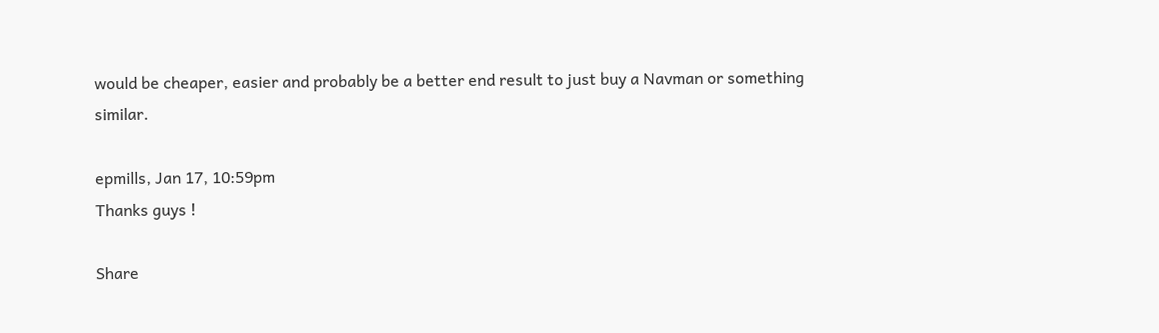would be cheaper, easier and probably be a better end result to just buy a Navman or something similar.

epmills, Jan 17, 10:59pm
Thanks guys !

Share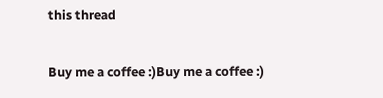this thread

Buy me a coffee :)Buy me a coffee :)